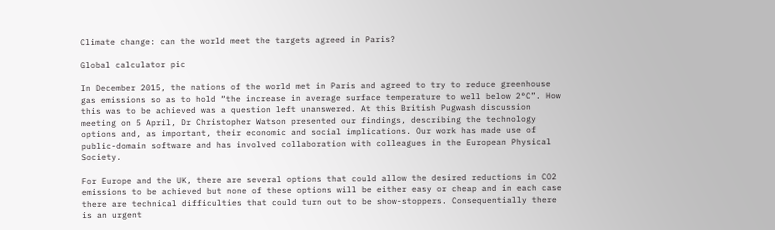Climate change: can the world meet the targets agreed in Paris?

Global calculator pic

In December 2015, the nations of the world met in Paris and agreed to try to reduce greenhouse gas emissions so as to hold “the increase in average surface temperature to well below 2°C”. How this was to be achieved was a question left unanswered. At this British Pugwash discussion meeting on 5 April, Dr Christopher Watson presented our findings, describing the technology options and, as important, their economic and social implications. Our work has made use of public-domain software and has involved collaboration with colleagues in the European Physical Society.

For Europe and the UK, there are several options that could allow the desired reductions in CO2 emissions to be achieved but none of these options will be either easy or cheap and in each case there are technical difficulties that could turn out to be show-stoppers. Consequentially there is an urgent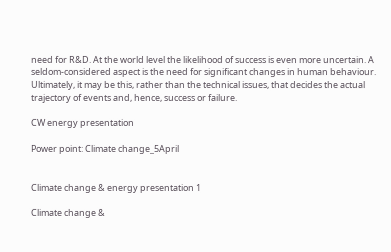need for R&D. At the world level the likelihood of success is even more uncertain. A seldom-considered aspect is the need for significant changes in human behaviour. Ultimately, it may be this, rather than the technical issues, that decides the actual trajectory of events and, hence, success or failure.

CW energy presentation

Power point: Climate change_5April


Climate change & energy presentation 1

Climate change &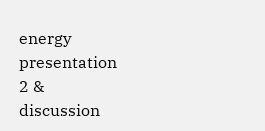energy presentation 2 & discussion